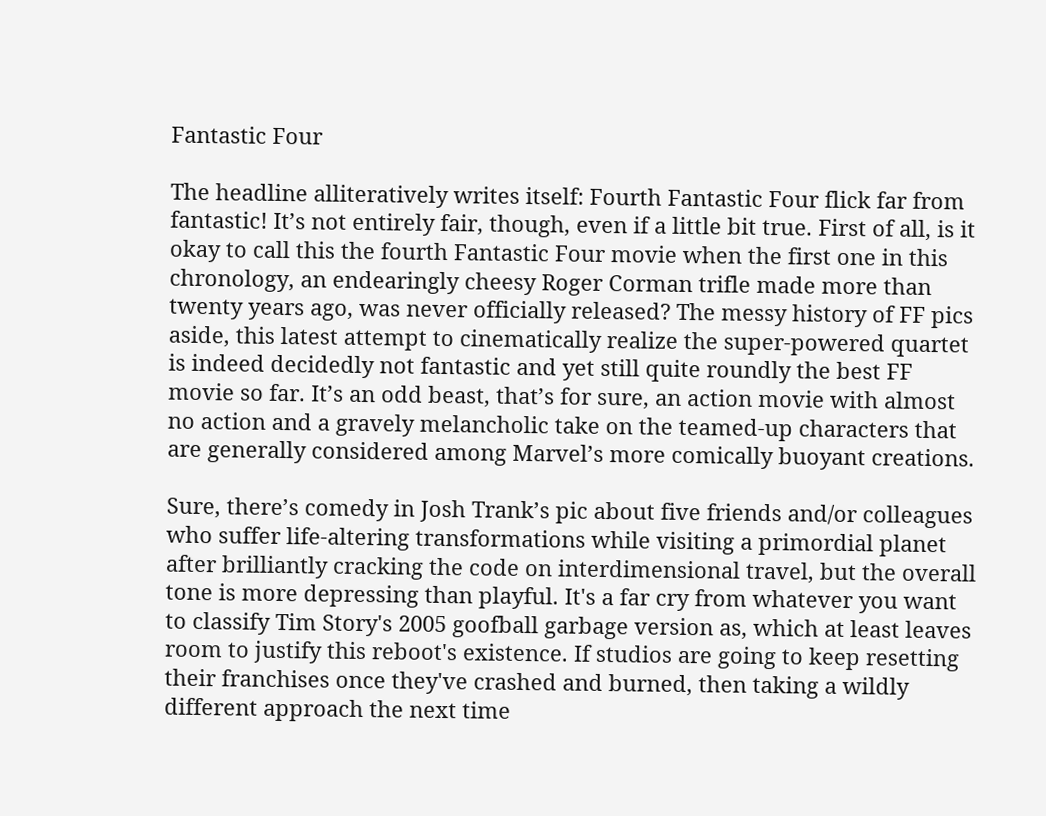Fantastic Four

The headline alliteratively writes itself: Fourth Fantastic Four flick far from fantastic! It’s not entirely fair, though, even if a little bit true. First of all, is it okay to call this the fourth Fantastic Four movie when the first one in this chronology, an endearingly cheesy Roger Corman trifle made more than twenty years ago, was never officially released? The messy history of FF pics aside, this latest attempt to cinematically realize the super-powered quartet is indeed decidedly not fantastic and yet still quite roundly the best FF movie so far. It’s an odd beast, that’s for sure, an action movie with almost no action and a gravely melancholic take on the teamed-up characters that are generally considered among Marvel’s more comically buoyant creations.

Sure, there’s comedy in Josh Trank’s pic about five friends and/or colleagues who suffer life-altering transformations while visiting a primordial planet after brilliantly cracking the code on interdimensional travel, but the overall tone is more depressing than playful. It's a far cry from whatever you want to classify Tim Story's 2005 goofball garbage version as, which at least leaves room to justify this reboot's existence. If studios are going to keep resetting their franchises once they've crashed and burned, then taking a wildly different approach the next time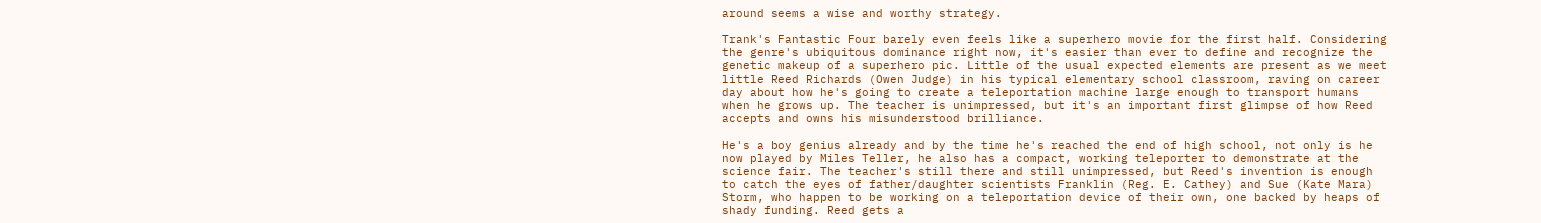around seems a wise and worthy strategy.

Trank's Fantastic Four barely even feels like a superhero movie for the first half. Considering the genre's ubiquitous dominance right now, it's easier than ever to define and recognize the genetic makeup of a superhero pic. Little of the usual expected elements are present as we meet little Reed Richards (Owen Judge) in his typical elementary school classroom, raving on career day about how he's going to create a teleportation machine large enough to transport humans when he grows up. The teacher is unimpressed, but it's an important first glimpse of how Reed accepts and owns his misunderstood brilliance.

He's a boy genius already and by the time he's reached the end of high school, not only is he now played by Miles Teller, he also has a compact, working teleporter to demonstrate at the science fair. The teacher's still there and still unimpressed, but Reed's invention is enough to catch the eyes of father/daughter scientists Franklin (Reg. E. Cathey) and Sue (Kate Mara) Storm, who happen to be working on a teleportation device of their own, one backed by heaps of shady funding. Reed gets a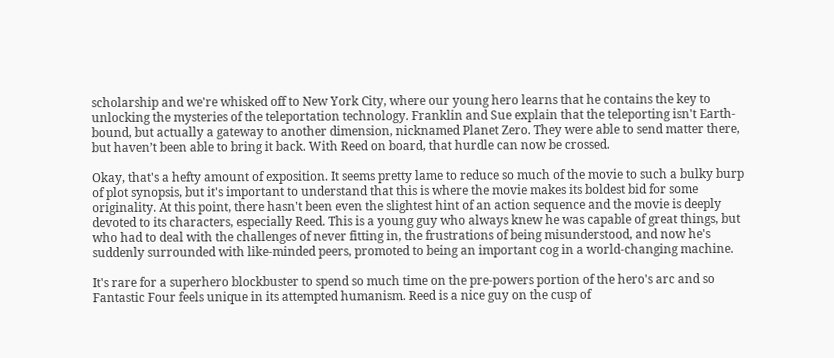scholarship and we're whisked off to New York City, where our young hero learns that he contains the key to unlocking the mysteries of the teleportation technology. Franklin and Sue explain that the teleporting isn't Earth-bound, but actually a gateway to another dimension, nicknamed Planet Zero. They were able to send matter there, but haven’t been able to bring it back. With Reed on board, that hurdle can now be crossed.

Okay, that's a hefty amount of exposition. It seems pretty lame to reduce so much of the movie to such a bulky burp of plot synopsis, but it's important to understand that this is where the movie makes its boldest bid for some originality. At this point, there hasn't been even the slightest hint of an action sequence and the movie is deeply devoted to its characters, especially Reed. This is a young guy who always knew he was capable of great things, but who had to deal with the challenges of never fitting in, the frustrations of being misunderstood, and now he's suddenly surrounded with like-minded peers, promoted to being an important cog in a world-changing machine.

It's rare for a superhero blockbuster to spend so much time on the pre-powers portion of the hero's arc and so Fantastic Four feels unique in its attempted humanism. Reed is a nice guy on the cusp of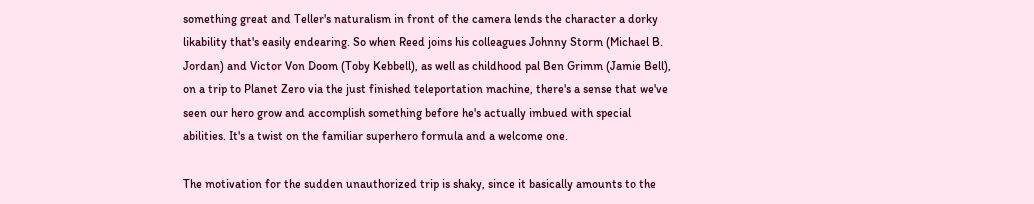something great and Teller's naturalism in front of the camera lends the character a dorky likability that's easily endearing. So when Reed joins his colleagues Johnny Storm (Michael B. Jordan) and Victor Von Doom (Toby Kebbell), as well as childhood pal Ben Grimm (Jamie Bell), on a trip to Planet Zero via the just finished teleportation machine, there's a sense that we've seen our hero grow and accomplish something before he's actually imbued with special abilities. It's a twist on the familiar superhero formula and a welcome one.

The motivation for the sudden unauthorized trip is shaky, since it basically amounts to the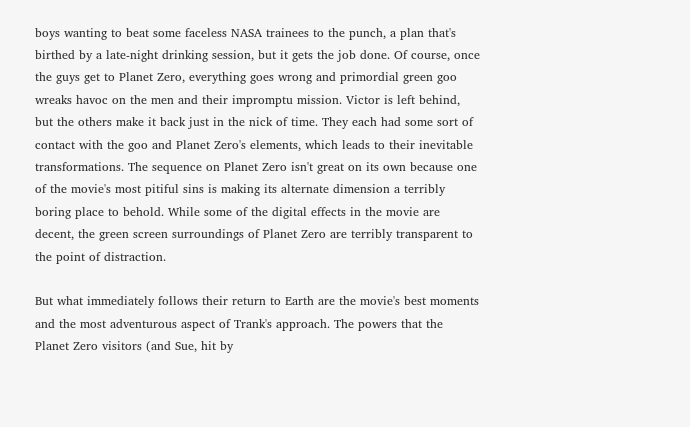boys wanting to beat some faceless NASA trainees to the punch, a plan that's birthed by a late-night drinking session, but it gets the job done. Of course, once the guys get to Planet Zero, everything goes wrong and primordial green goo wreaks havoc on the men and their impromptu mission. Victor is left behind, but the others make it back just in the nick of time. They each had some sort of contact with the goo and Planet Zero's elements, which leads to their inevitable transformations. The sequence on Planet Zero isn't great on its own because one of the movie's most pitiful sins is making its alternate dimension a terribly boring place to behold. While some of the digital effects in the movie are decent, the green screen surroundings of Planet Zero are terribly transparent to the point of distraction.

But what immediately follows their return to Earth are the movie's best moments and the most adventurous aspect of Trank's approach. The powers that the Planet Zero visitors (and Sue, hit by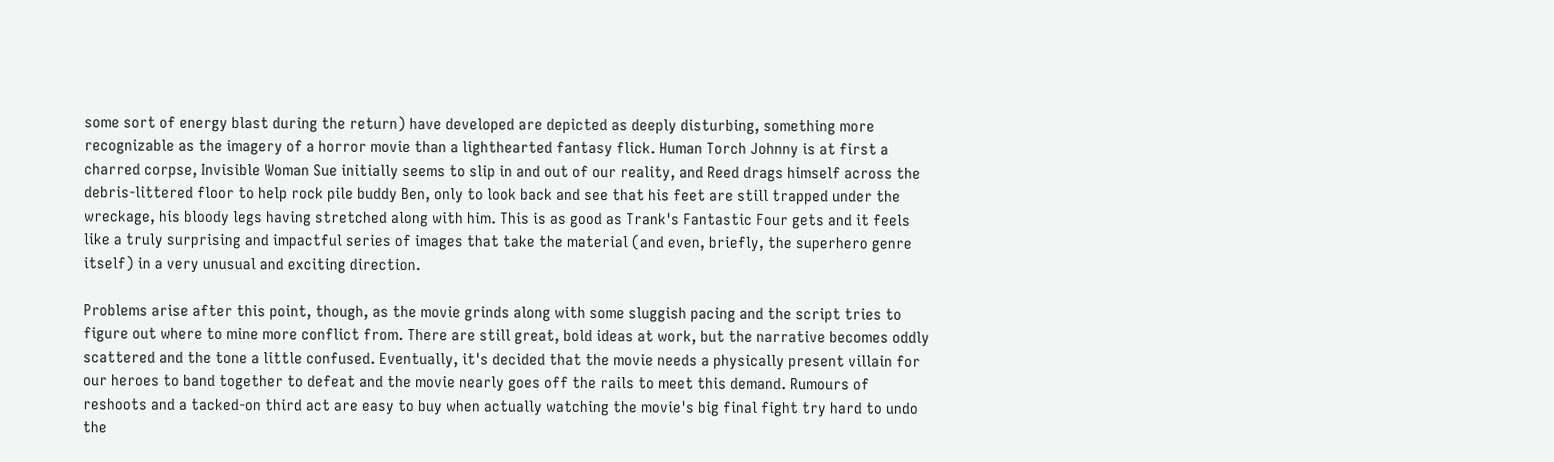some sort of energy blast during the return) have developed are depicted as deeply disturbing, something more recognizable as the imagery of a horror movie than a lighthearted fantasy flick. Human Torch Johnny is at first a charred corpse, Invisible Woman Sue initially seems to slip in and out of our reality, and Reed drags himself across the debris-littered floor to help rock pile buddy Ben, only to look back and see that his feet are still trapped under the wreckage, his bloody legs having stretched along with him. This is as good as Trank's Fantastic Four gets and it feels like a truly surprising and impactful series of images that take the material (and even, briefly, the superhero genre itself) in a very unusual and exciting direction.

Problems arise after this point, though, as the movie grinds along with some sluggish pacing and the script tries to figure out where to mine more conflict from. There are still great, bold ideas at work, but the narrative becomes oddly scattered and the tone a little confused. Eventually, it's decided that the movie needs a physically present villain for our heroes to band together to defeat and the movie nearly goes off the rails to meet this demand. Rumours of reshoots and a tacked-on third act are easy to buy when actually watching the movie's big final fight try hard to undo the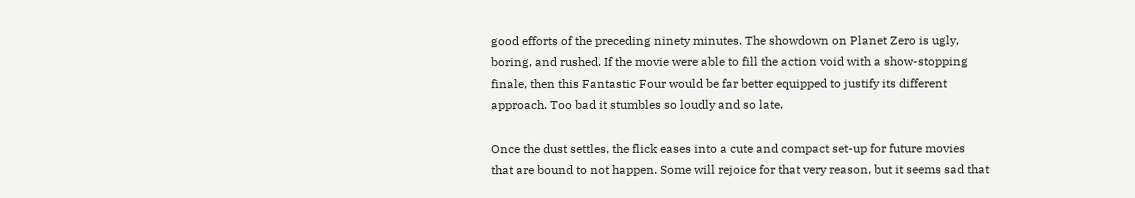good efforts of the preceding ninety minutes. The showdown on Planet Zero is ugly, boring, and rushed. If the movie were able to fill the action void with a show-stopping finale, then this Fantastic Four would be far better equipped to justify its different approach. Too bad it stumbles so loudly and so late.

Once the dust settles, the flick eases into a cute and compact set-up for future movies that are bound to not happen. Some will rejoice for that very reason, but it seems sad that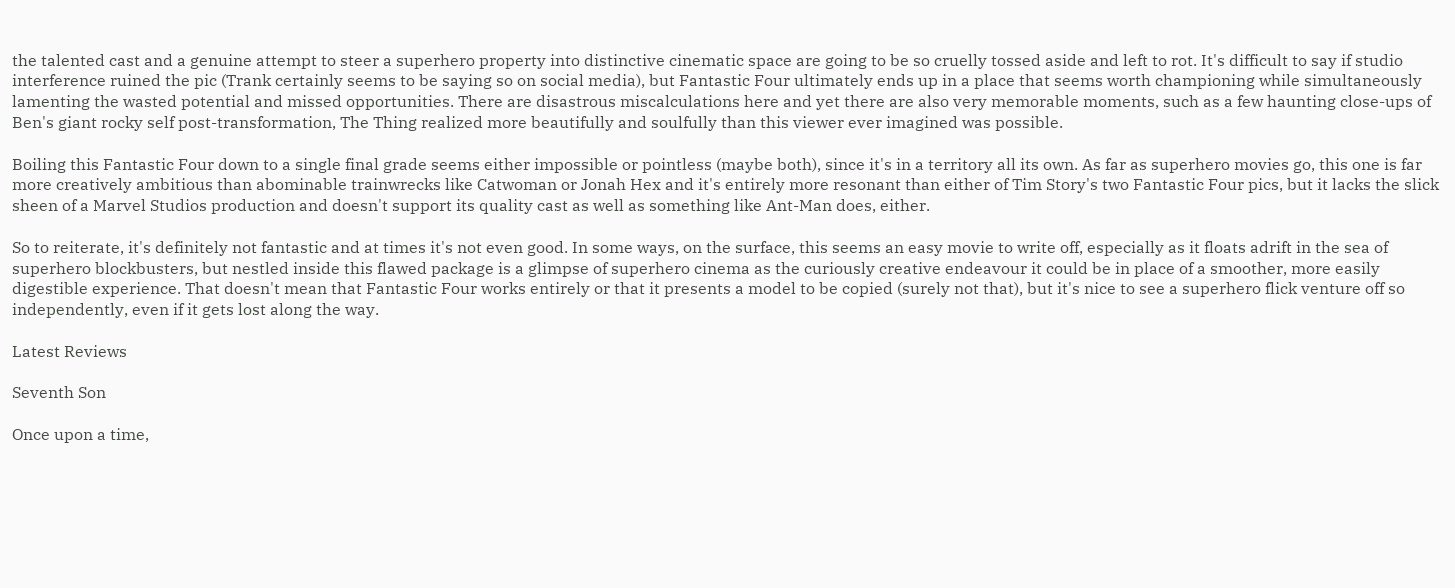the talented cast and a genuine attempt to steer a superhero property into distinctive cinematic space are going to be so cruelly tossed aside and left to rot. It's difficult to say if studio interference ruined the pic (Trank certainly seems to be saying so on social media), but Fantastic Four ultimately ends up in a place that seems worth championing while simultaneously lamenting the wasted potential and missed opportunities. There are disastrous miscalculations here and yet there are also very memorable moments, such as a few haunting close-ups of Ben's giant rocky self post-transformation, The Thing realized more beautifully and soulfully than this viewer ever imagined was possible.

Boiling this Fantastic Four down to a single final grade seems either impossible or pointless (maybe both), since it's in a territory all its own. As far as superhero movies go, this one is far more creatively ambitious than abominable trainwrecks like Catwoman or Jonah Hex and it's entirely more resonant than either of Tim Story's two Fantastic Four pics, but it lacks the slick sheen of a Marvel Studios production and doesn't support its quality cast as well as something like Ant-Man does, either.

So to reiterate, it's definitely not fantastic and at times it's not even good. In some ways, on the surface, this seems an easy movie to write off, especially as it floats adrift in the sea of superhero blockbusters, but nestled inside this flawed package is a glimpse of superhero cinema as the curiously creative endeavour it could be in place of a smoother, more easily digestible experience. That doesn't mean that Fantastic Four works entirely or that it presents a model to be copied (surely not that), but it's nice to see a superhero flick venture off so independently, even if it gets lost along the way.

Latest Reviews

Seventh Son

Once upon a time,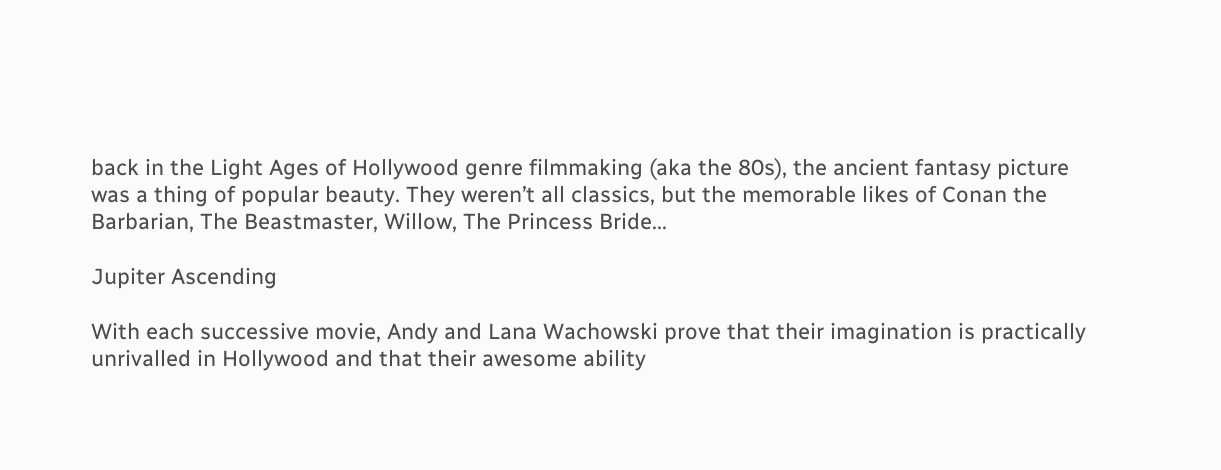back in the Light Ages of Hollywood genre filmmaking (aka the 80s), the ancient fantasy picture was a thing of popular beauty. They weren’t all classics, but the memorable likes of Conan the Barbarian, The Beastmaster, Willow, The Princess Bride...

Jupiter Ascending

With each successive movie, Andy and Lana Wachowski prove that their imagination is practically unrivalled in Hollywood and that their awesome ability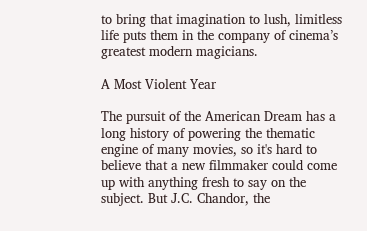to bring that imagination to lush, limitless life puts them in the company of cinema’s greatest modern magicians.

A Most Violent Year

The pursuit of the American Dream has a long history of powering the thematic engine of many movies, so it's hard to believe that a new filmmaker could come up with anything fresh to say on the subject. But J.C. Chandor, the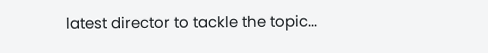latest director to tackle the topic...